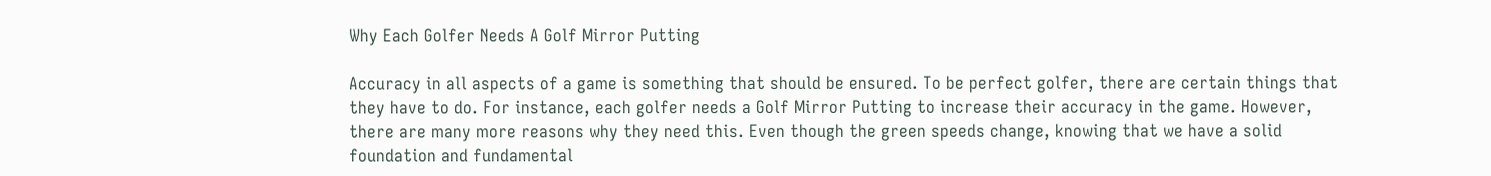Why Each Golfer Needs A Golf Mirror Putting

Accuracy in all aspects of a game is something that should be ensured. To be perfect golfer, there are certain things that they have to do. For instance, each golfer needs a Golf Mirror Putting to increase their accuracy in the game. However, there are many more reasons why they need this. Even though the green speeds change, knowing that we have a solid foundation and fundamental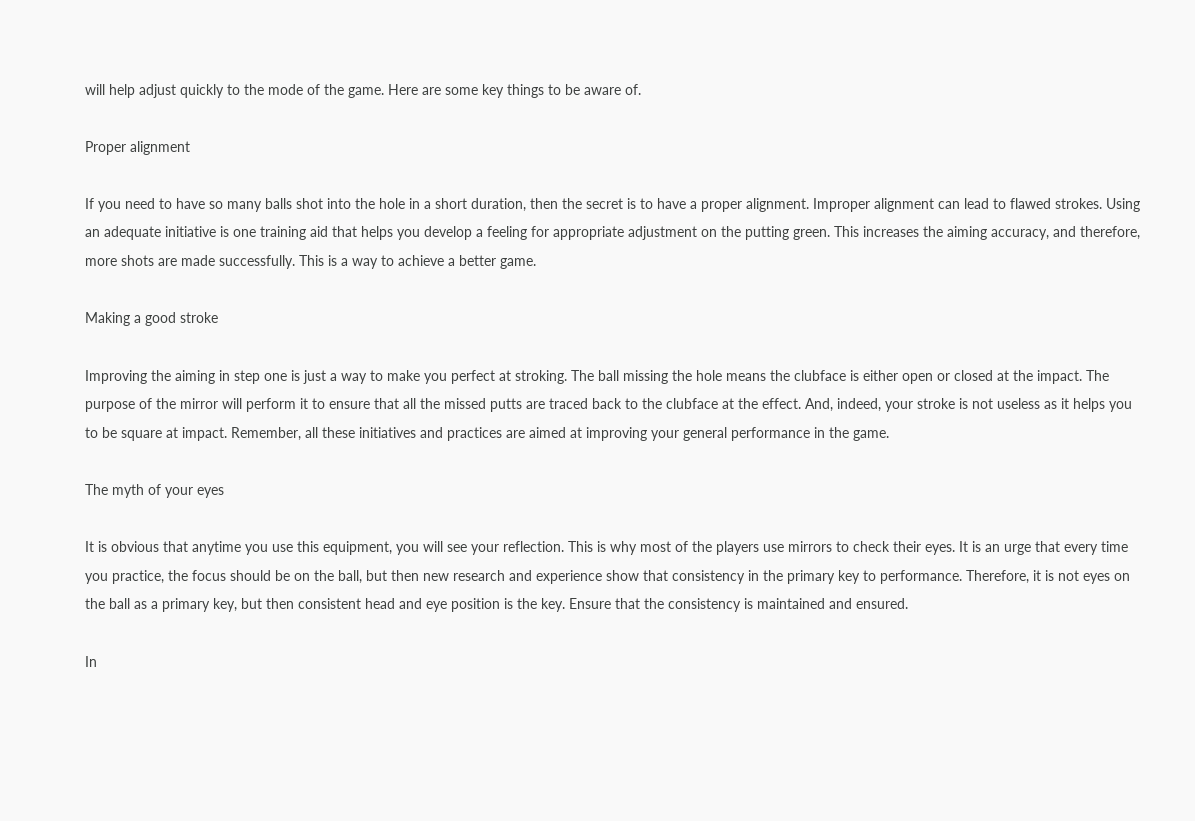will help adjust quickly to the mode of the game. Here are some key things to be aware of.

Proper alignment

If you need to have so many balls shot into the hole in a short duration, then the secret is to have a proper alignment. Improper alignment can lead to flawed strokes. Using an adequate initiative is one training aid that helps you develop a feeling for appropriate adjustment on the putting green. This increases the aiming accuracy, and therefore, more shots are made successfully. This is a way to achieve a better game.

Making a good stroke

Improving the aiming in step one is just a way to make you perfect at stroking. The ball missing the hole means the clubface is either open or closed at the impact. The purpose of the mirror will perform it to ensure that all the missed putts are traced back to the clubface at the effect. And, indeed, your stroke is not useless as it helps you to be square at impact. Remember, all these initiatives and practices are aimed at improving your general performance in the game.

The myth of your eyes

It is obvious that anytime you use this equipment, you will see your reflection. This is why most of the players use mirrors to check their eyes. It is an urge that every time you practice, the focus should be on the ball, but then new research and experience show that consistency in the primary key to performance. Therefore, it is not eyes on the ball as a primary key, but then consistent head and eye position is the key. Ensure that the consistency is maintained and ensured.

In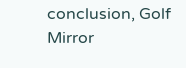conclusion, Golf Mirror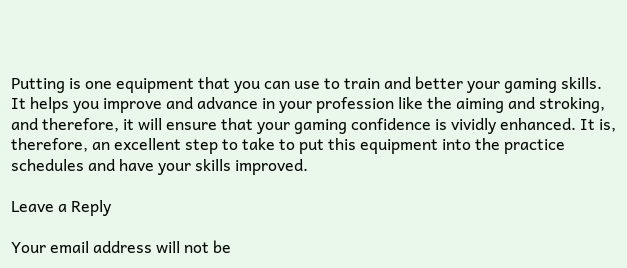Putting is one equipment that you can use to train and better your gaming skills. It helps you improve and advance in your profession like the aiming and stroking, and therefore, it will ensure that your gaming confidence is vividly enhanced. It is, therefore, an excellent step to take to put this equipment into the practice schedules and have your skills improved.

Leave a Reply

Your email address will not be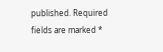published. Required fields are marked *